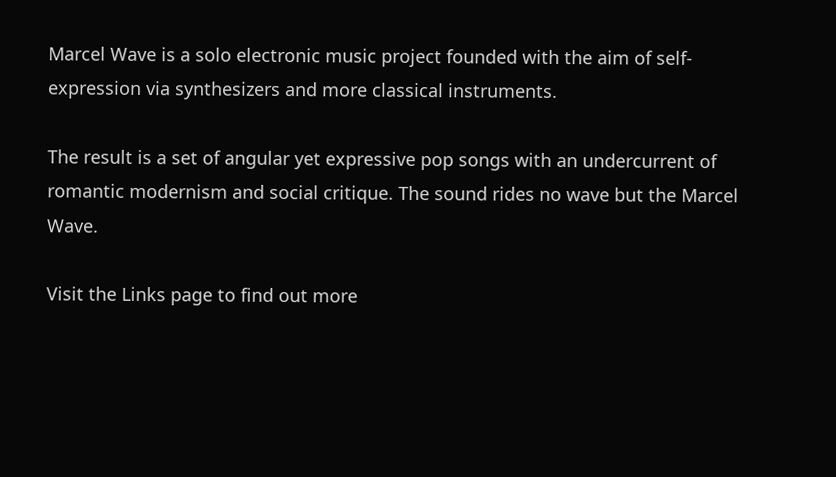Marcel Wave is a solo electronic music project founded with the aim of self-expression via synthesizers and more classical instruments.

The result is a set of angular yet expressive pop songs with an undercurrent of romantic modernism and social critique. The sound rides no wave but the Marcel Wave.

Visit the Links page to find out more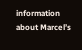information about Marcel’s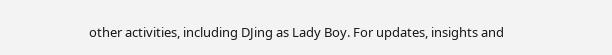other activities, including DJing as Lady Boy. For updates, insights and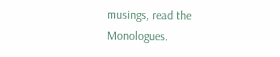musings, read the Monologues.